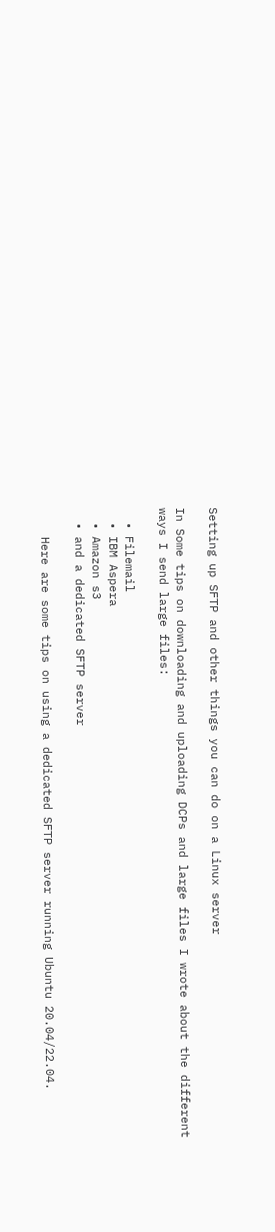Setting up SFTP and other things you can do on a Linux server

In Some tips on downloading and uploading DCPs and large files I wrote about the different ways I send large files:

  • Filemail
  • IBM Aspera
  • Amazon s3
  • and a dedicated SFTP server

    Here are some tips on using a dedicated SFTP server running Ubuntu 20.04/22.04.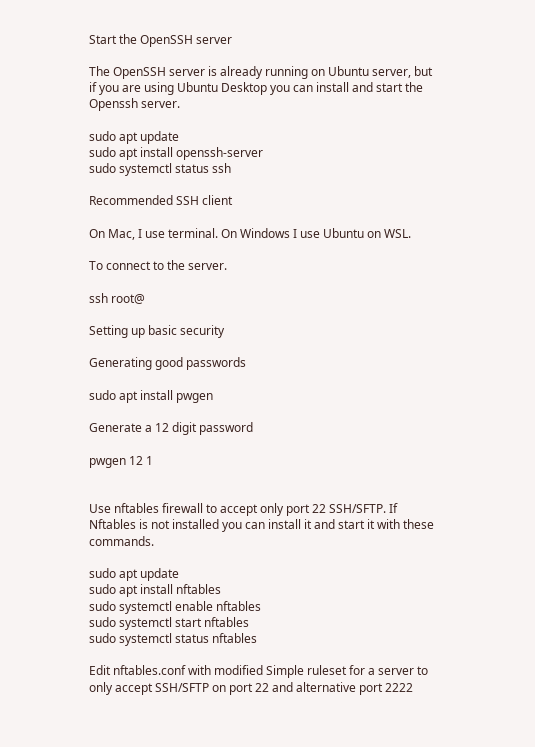Start the OpenSSH server

The OpenSSH server is already running on Ubuntu server, but if you are using Ubuntu Desktop you can install and start the Openssh server.

sudo apt update
sudo apt install openssh-server
sudo systemctl status ssh

Recommended SSH client

On Mac, I use terminal. On Windows I use Ubuntu on WSL.

To connect to the server.

ssh root@

Setting up basic security

Generating good passwords

sudo apt install pwgen

Generate a 12 digit password

pwgen 12 1


Use nftables firewall to accept only port 22 SSH/SFTP. If Nftables is not installed you can install it and start it with these commands.

sudo apt update
sudo apt install nftables
sudo systemctl enable nftables
sudo systemctl start nftables
sudo systemctl status nftables

Edit nftables.conf with modified Simple ruleset for a server to only accept SSH/SFTP on port 22 and alternative port 2222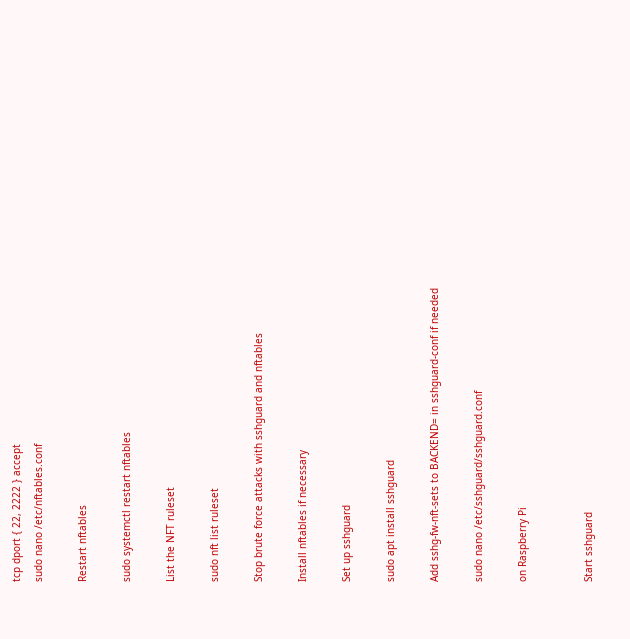tcp dport { 22, 2222 } accept
sudo nano /etc/nftables.conf

Restart nftables

sudo systemctl restart nftables

List the NFT ruleset

sudo nft list ruleset

Stop brute force attacks with sshguard and nftables

Install nftables if necessary

Set up sshguard

sudo apt install sshguard

Add sshg-fw-nft-sets to BACKEND= in sshguard-conf if needed

sudo nano /etc/sshguard/sshguard.conf

on Raspberry Pi


Start sshguard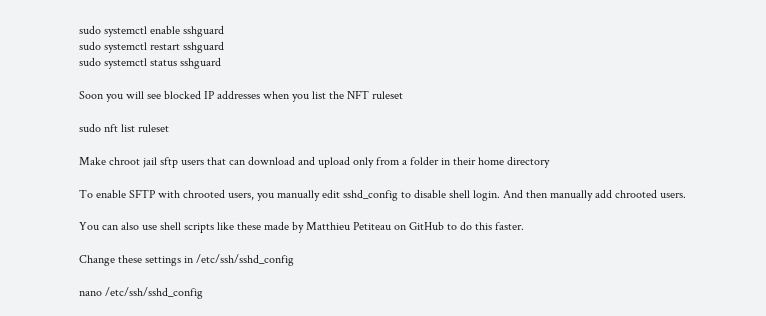sudo systemctl enable sshguard
sudo systemctl restart sshguard
sudo systemctl status sshguard

Soon you will see blocked IP addresses when you list the NFT ruleset

sudo nft list ruleset

Make chroot jail sftp users that can download and upload only from a folder in their home directory

To enable SFTP with chrooted users, you manually edit sshd_config to disable shell login. And then manually add chrooted users.

You can also use shell scripts like these made by Matthieu Petiteau on GitHub to do this faster.

Change these settings in /etc/ssh/sshd_config

nano /etc/ssh/sshd_config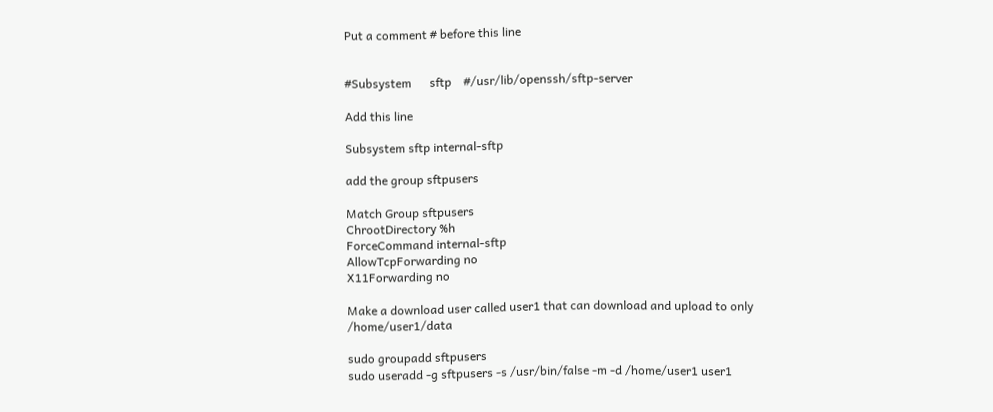Put a comment # before this line


#Subsystem      sftp    #/usr/lib/openssh/sftp-server

Add this line

Subsystem sftp internal-sftp

add the group sftpusers

Match Group sftpusers
ChrootDirectory %h
ForceCommand internal-sftp
AllowTcpForwarding no
X11Forwarding no

Make a download user called user1 that can download and upload to only /home/user1/data

sudo groupadd sftpusers
sudo useradd -g sftpusers -s /usr/bin/false -m -d /home/user1 user1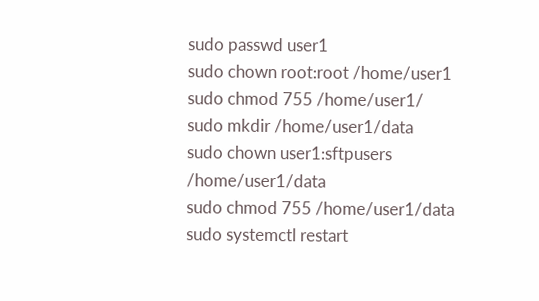sudo passwd user1
sudo chown root:root /home/user1
sudo chmod 755 /home/user1/
sudo mkdir /home/user1/data
sudo chown user1:sftpusers /home/user1/data
sudo chmod 755 /home/user1/data
sudo systemctl restart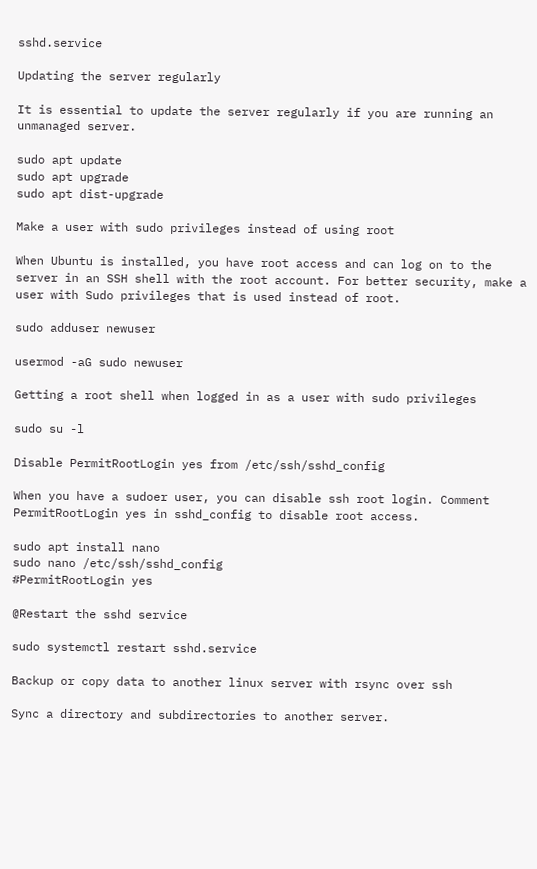sshd.service

Updating the server regularly

It is essential to update the server regularly if you are running an unmanaged server.

sudo apt update
sudo apt upgrade
sudo apt dist-upgrade

Make a user with sudo privileges instead of using root

When Ubuntu is installed, you have root access and can log on to the server in an SSH shell with the root account. For better security, make a user with Sudo privileges that is used instead of root.

sudo adduser newuser

usermod -aG sudo newuser

Getting a root shell when logged in as a user with sudo privileges

sudo su -l

Disable PermitRootLogin yes from /etc/ssh/sshd_config

When you have a sudoer user, you can disable ssh root login. Comment PermitRootLogin yes in sshd_config to disable root access.

sudo apt install nano
sudo nano /etc/ssh/sshd_config
#PermitRootLogin yes

@Restart the sshd service

sudo systemctl restart sshd.service

Backup or copy data to another linux server with rsync over ssh

Sync a directory and subdirectories to another server.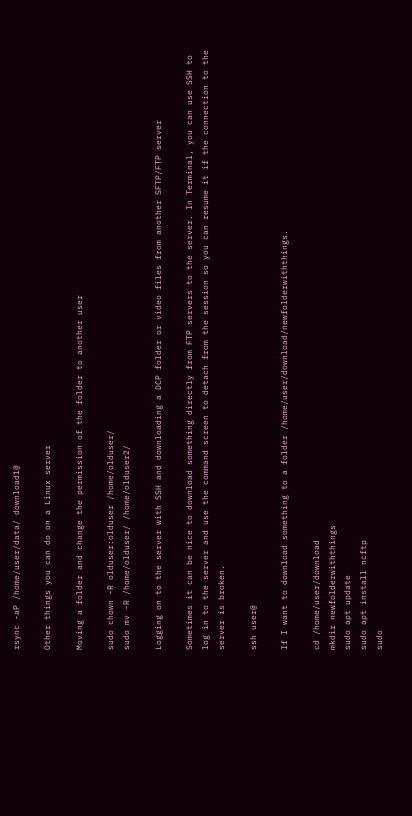rsync -aP /home/user/data/ download1@

Other things you can do on a Linux server

Moving a folder and change the permission of the folder to another user

sudo chown -R olduser:olduser /home/olduser/
sudo mv -R /home/olduser/ /home/olduser2/

Logging on to the server with SSH and downloading a DCP folder or video files from another SFTP/FTP server

Sometimes it can be nice to download something directly from FTP servers to the server. In Terminal, you can use SSH to log in to the server and use the command screen to detach from the session so you can resume it if the connection to the server is broken.

ssh user@

If I want to download something to a folder /home/user/download/newfolderwiththings.

cd /home/user/download
mkdir newfolderwiththings
sudo apt update
sudo apt install ncftp
sudo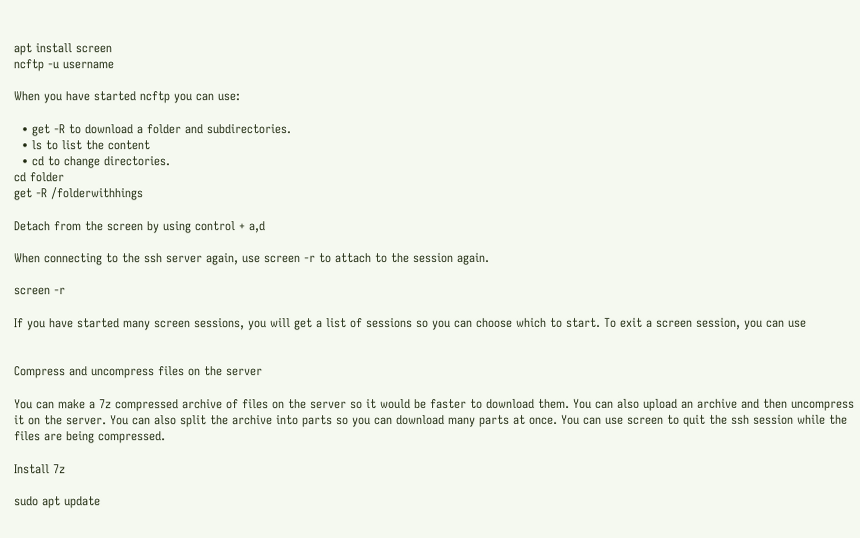apt install screen
ncftp -u username

When you have started ncftp you can use:

  • get -R to download a folder and subdirectories.
  • ls to list the content
  • cd to change directories.
cd folder
get -R /folderwithhings

Detach from the screen by using control + a,d

When connecting to the ssh server again, use screen -r to attach to the session again.

screen -r

If you have started many screen sessions, you will get a list of sessions so you can choose which to start. To exit a screen session, you can use


Compress and uncompress files on the server

You can make a 7z compressed archive of files on the server so it would be faster to download them. You can also upload an archive and then uncompress it on the server. You can also split the archive into parts so you can download many parts at once. You can use screen to quit the ssh session while the files are being compressed.

Install 7z

sudo apt update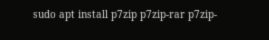sudo apt install p7zip p7zip-rar p7zip-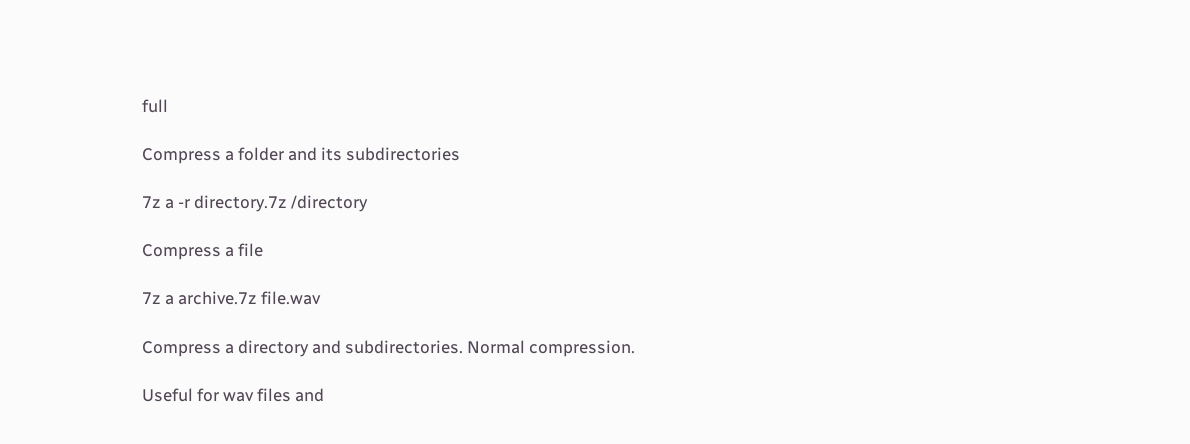full

Compress a folder and its subdirectories

7z a -r directory.7z /directory

Compress a file

7z a archive.7z file.wav

Compress a directory and subdirectories. Normal compression.

Useful for wav files and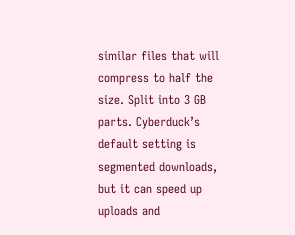similar files that will compress to half the size. Split into 3 GB parts. Cyberduck’s default setting is segmented downloads, but it can speed up uploads and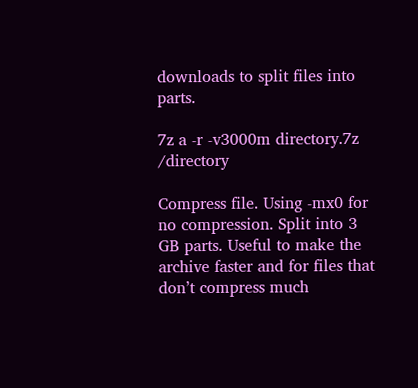downloads to split files into parts.

7z a -r -v3000m directory.7z  /directory

Compress file. Using -mx0 for no compression. Split into 3 GB parts. Useful to make the archive faster and for files that don’t compress much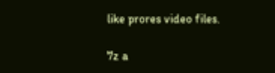like prores video files.

7z a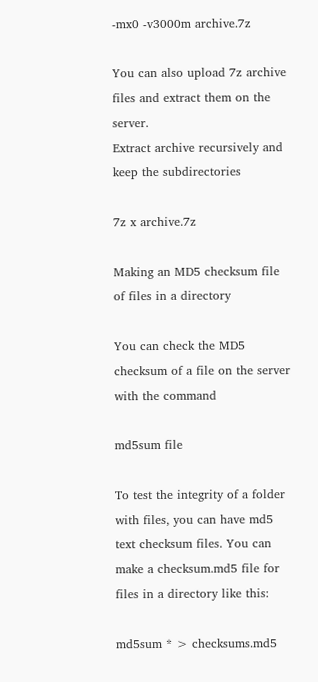-mx0 -v3000m archive.7z

You can also upload 7z archive files and extract them on the server.
Extract archive recursively and keep the subdirectories

7z x archive.7z

Making an MD5 checksum file of files in a directory

You can check the MD5 checksum of a file on the server with the command

md5sum file

To test the integrity of a folder with files, you can have md5 text checksum files. You can make a checksum.md5 file for files in a directory like this:

md5sum * > checksums.md5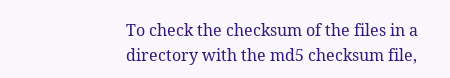To check the checksum of the files in a directory with the md5 checksum file,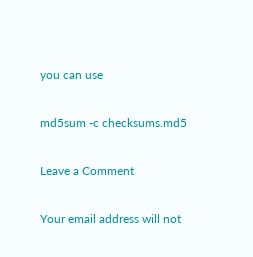you can use

md5sum -c checksums.md5

Leave a Comment

Your email address will not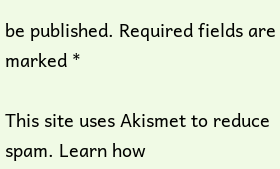be published. Required fields are marked *

This site uses Akismet to reduce spam. Learn how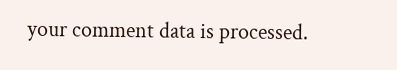your comment data is processed.